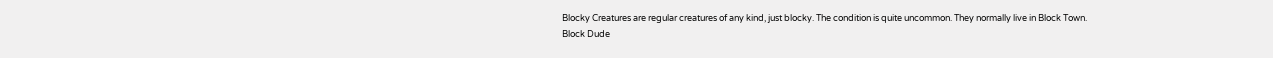Blocky Creatures are regular creatures of any kind, just blocky. The condition is quite uncommon. They normally live in Block Town.
Block Dude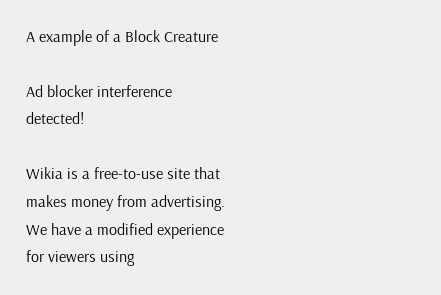A example of a Block Creature

Ad blocker interference detected!

Wikia is a free-to-use site that makes money from advertising. We have a modified experience for viewers using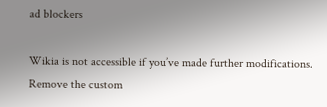ad blockers

Wikia is not accessible if you’ve made further modifications. Remove the custom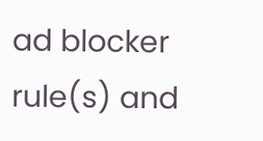ad blocker rule(s) and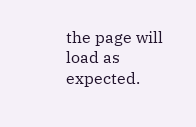the page will load as expected.